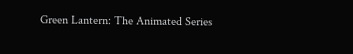Green Lantern: The Animated Series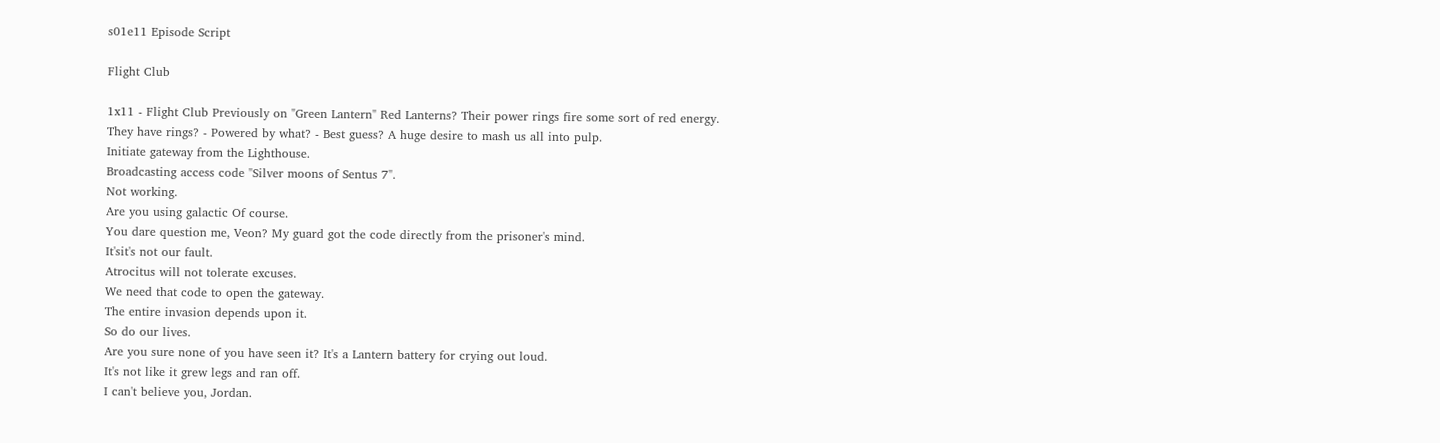s01e11 Episode Script

Flight Club

1x11 - Flight Club Previously on "Green Lantern" Red Lanterns? Their power rings fire some sort of red energy.
They have rings? - Powered by what? - Best guess? A huge desire to mash us all into pulp.
Initiate gateway from the Lighthouse.
Broadcasting access code "Silver moons of Sentus 7".
Not working.
Are you using galactic Of course.
You dare question me, Veon? My guard got the code directly from the prisoner's mind.
It'sit's not our fault.
Atrocitus will not tolerate excuses.
We need that code to open the gateway.
The entire invasion depends upon it.
So do our lives.
Are you sure none of you have seen it? It's a Lantern battery for crying out loud.
It's not like it grew legs and ran off.
I can't believe you, Jordan.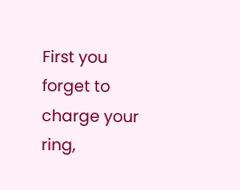First you forget to charge your ring,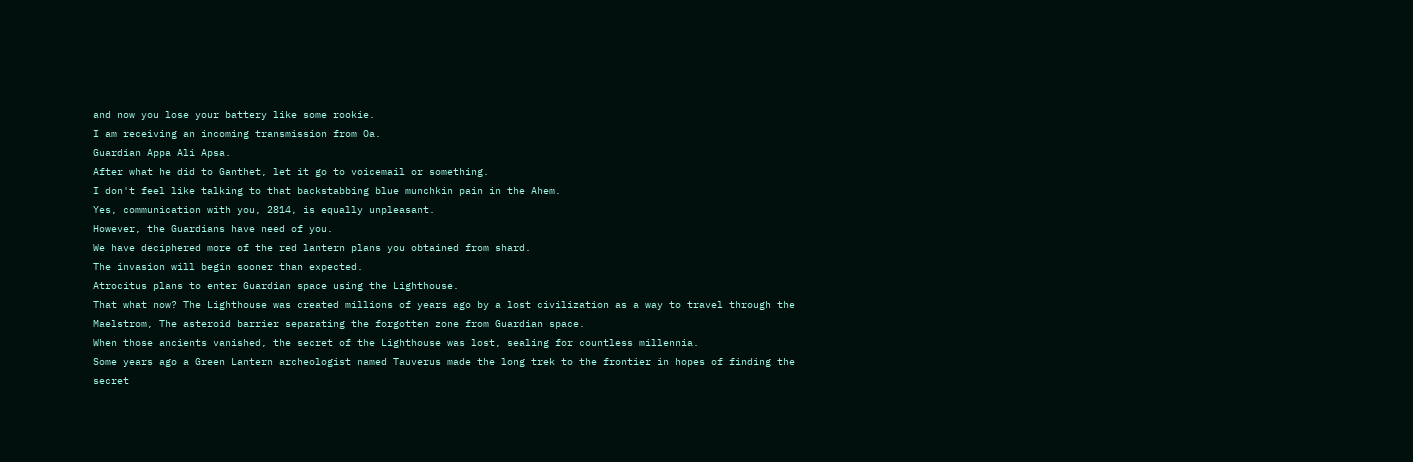and now you lose your battery like some rookie.
I am receiving an incoming transmission from Oa.
Guardian Appa Ali Apsa.
After what he did to Ganthet, let it go to voicemail or something.
I don't feel like talking to that backstabbing blue munchkin pain in the Ahem.
Yes, communication with you, 2814, is equally unpleasant.
However, the Guardians have need of you.
We have deciphered more of the red lantern plans you obtained from shard.
The invasion will begin sooner than expected.
Atrocitus plans to enter Guardian space using the Lighthouse.
That what now? The Lighthouse was created millions of years ago by a lost civilization as a way to travel through the Maelstrom, The asteroid barrier separating the forgotten zone from Guardian space.
When those ancients vanished, the secret of the Lighthouse was lost, sealing for countless millennia.
Some years ago a Green Lantern archeologist named Tauverus made the long trek to the frontier in hopes of finding the secret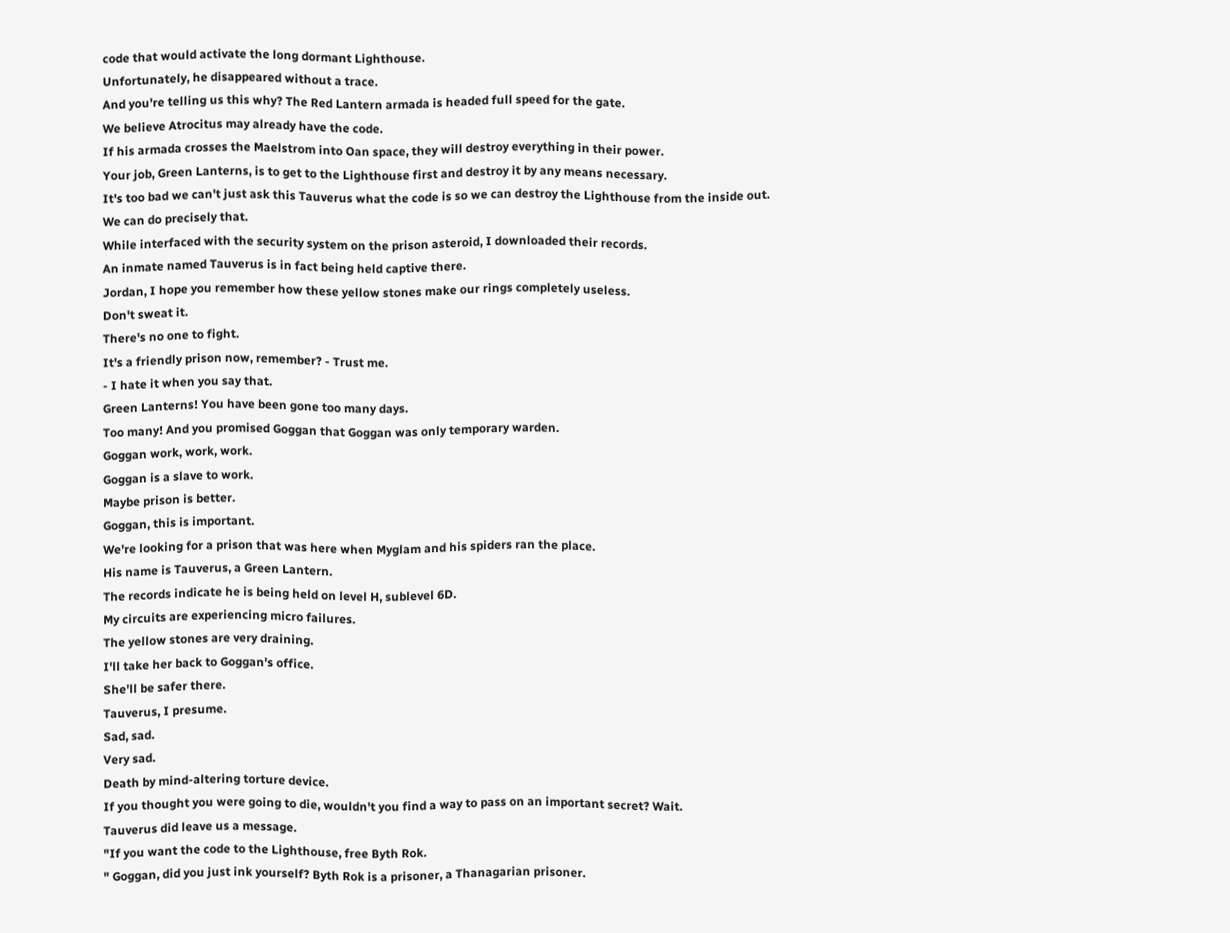code that would activate the long dormant Lighthouse.
Unfortunately, he disappeared without a trace.
And you're telling us this why? The Red Lantern armada is headed full speed for the gate.
We believe Atrocitus may already have the code.
If his armada crosses the Maelstrom into Oan space, they will destroy everything in their power.
Your job, Green Lanterns, is to get to the Lighthouse first and destroy it by any means necessary.
It's too bad we can't just ask this Tauverus what the code is so we can destroy the Lighthouse from the inside out.
We can do precisely that.
While interfaced with the security system on the prison asteroid, I downloaded their records.
An inmate named Tauverus is in fact being held captive there.
Jordan, I hope you remember how these yellow stones make our rings completely useless.
Don't sweat it.
There's no one to fight.
It's a friendly prison now, remember? - Trust me.
- I hate it when you say that.
Green Lanterns! You have been gone too many days.
Too many! And you promised Goggan that Goggan was only temporary warden.
Goggan work, work, work.
Goggan is a slave to work.
Maybe prison is better.
Goggan, this is important.
We're looking for a prison that was here when Myglam and his spiders ran the place.
His name is Tauverus, a Green Lantern.
The records indicate he is being held on level H, sublevel 6D.
My circuits are experiencing micro failures.
The yellow stones are very draining.
I'll take her back to Goggan's office.
She'll be safer there.
Tauverus, I presume.
Sad, sad.
Very sad.
Death by mind-altering torture device.
If you thought you were going to die, wouldn't you find a way to pass on an important secret? Wait.
Tauverus did leave us a message.
"If you want the code to the Lighthouse, free Byth Rok.
" Goggan, did you just ink yourself? Byth Rok is a prisoner, a Thanagarian prisoner.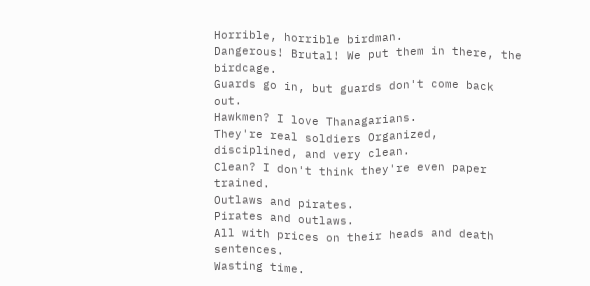Horrible, horrible birdman.
Dangerous! Brutal! We put them in there, the birdcage.
Guards go in, but guards don't come back out.
Hawkmen? I love Thanagarians.
They're real soldiers Organized, disciplined, and very clean.
Clean? I don't think they're even paper trained.
Outlaws and pirates.
Pirates and outlaws.
All with prices on their heads and death sentences.
Wasting time.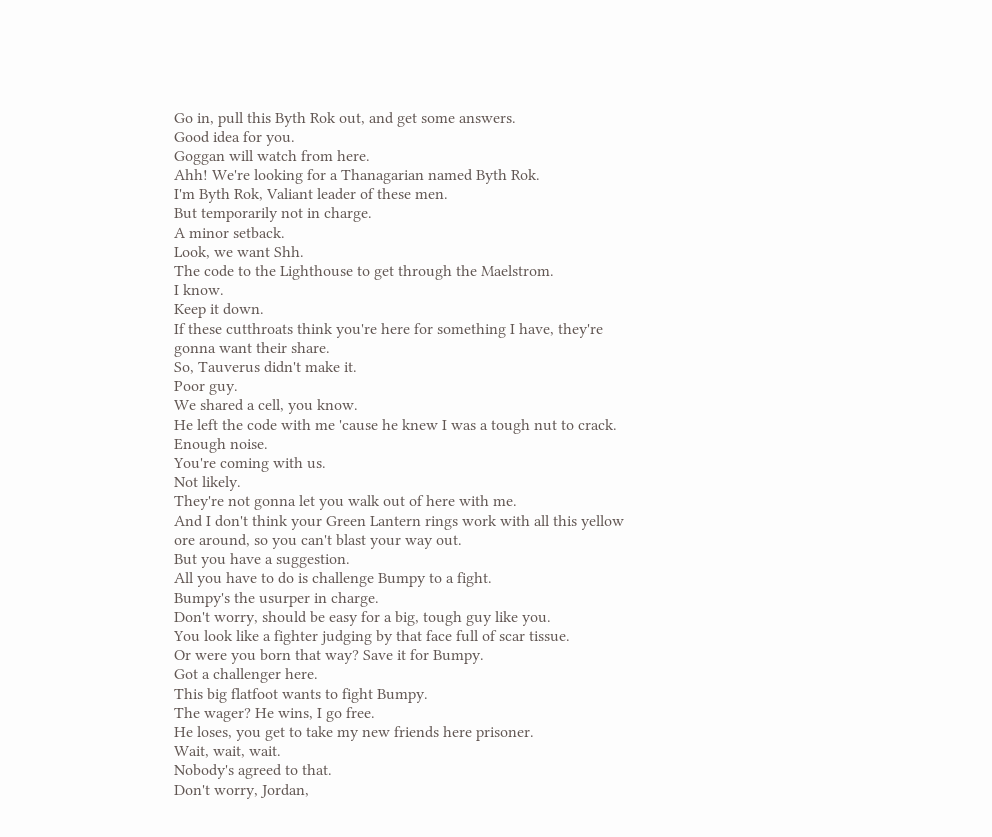Go in, pull this Byth Rok out, and get some answers.
Good idea for you.
Goggan will watch from here.
Ahh! We're looking for a Thanagarian named Byth Rok.
I'm Byth Rok, Valiant leader of these men.
But temporarily not in charge.
A minor setback.
Look, we want Shh.
The code to the Lighthouse to get through the Maelstrom.
I know.
Keep it down.
If these cutthroats think you're here for something I have, they're gonna want their share.
So, Tauverus didn't make it.
Poor guy.
We shared a cell, you know.
He left the code with me 'cause he knew I was a tough nut to crack.
Enough noise.
You're coming with us.
Not likely.
They're not gonna let you walk out of here with me.
And I don't think your Green Lantern rings work with all this yellow ore around, so you can't blast your way out.
But you have a suggestion.
All you have to do is challenge Bumpy to a fight.
Bumpy's the usurper in charge.
Don't worry, should be easy for a big, tough guy like you.
You look like a fighter judging by that face full of scar tissue.
Or were you born that way? Save it for Bumpy.
Got a challenger here.
This big flatfoot wants to fight Bumpy.
The wager? He wins, I go free.
He loses, you get to take my new friends here prisoner.
Wait, wait, wait.
Nobody's agreed to that.
Don't worry, Jordan,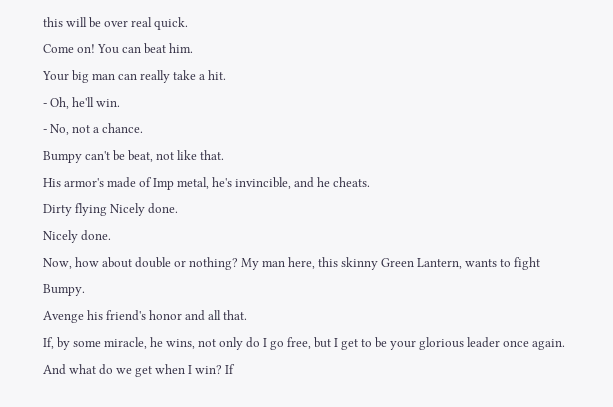this will be over real quick.
Come on! You can beat him.
Your big man can really take a hit.
- Oh, he'll win.
- No, not a chance.
Bumpy can't be beat, not like that.
His armor's made of Imp metal, he's invincible, and he cheats.
Dirty flying Nicely done.
Nicely done.
Now, how about double or nothing? My man here, this skinny Green Lantern, wants to fight Bumpy.
Avenge his friend's honor and all that.
If, by some miracle, he wins, not only do I go free, but I get to be your glorious leader once again.
And what do we get when I win? If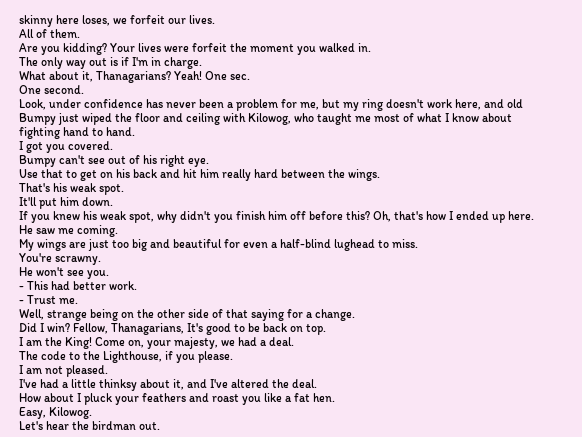skinny here loses, we forfeit our lives.
All of them.
Are you kidding? Your lives were forfeit the moment you walked in.
The only way out is if I'm in charge.
What about it, Thanagarians? Yeah! One sec.
One second.
Look, under confidence has never been a problem for me, but my ring doesn't work here, and old Bumpy just wiped the floor and ceiling with Kilowog, who taught me most of what I know about fighting hand to hand.
I got you covered.
Bumpy can't see out of his right eye.
Use that to get on his back and hit him really hard between the wings.
That's his weak spot.
It'll put him down.
If you knew his weak spot, why didn't you finish him off before this? Oh, that's how I ended up here.
He saw me coming.
My wings are just too big and beautiful for even a half-blind lughead to miss.
You're scrawny.
He won't see you.
- This had better work.
- Trust me.
Well, strange being on the other side of that saying for a change.
Did I win? Fellow, Thanagarians, It's good to be back on top.
I am the King! Come on, your majesty, we had a deal.
The code to the Lighthouse, if you please.
I am not pleased.
I've had a little thinksy about it, and I've altered the deal.
How about I pluck your feathers and roast you like a fat hen.
Easy, Kilowog.
Let's hear the birdman out.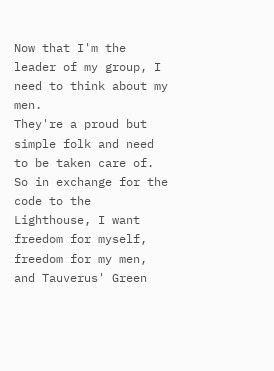Now that I'm the leader of my group, I need to think about my men.
They're a proud but simple folk and need to be taken care of.
So in exchange for the code to the Lighthouse, I want freedom for myself, freedom for my men, and Tauverus' Green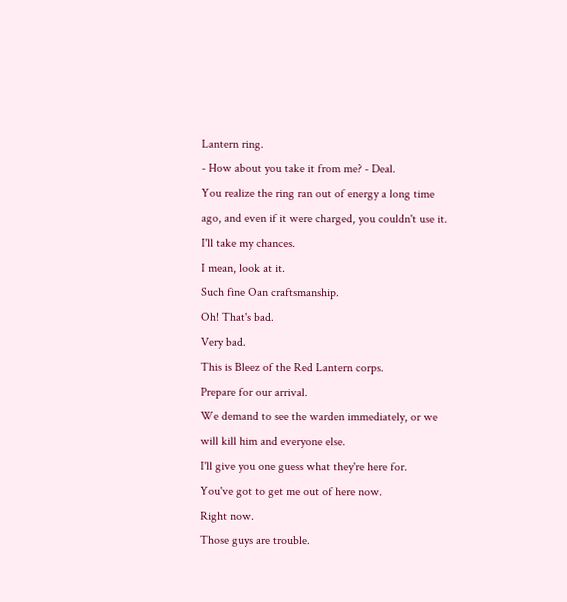Lantern ring.
- How about you take it from me? - Deal.
You realize the ring ran out of energy a long time ago, and even if it were charged, you couldn't use it.
I'll take my chances.
I mean, look at it.
Such fine Oan craftsmanship.
Oh! That's bad.
Very bad.
This is Bleez of the Red Lantern corps.
Prepare for our arrival.
We demand to see the warden immediately, or we will kill him and everyone else.
I'll give you one guess what they're here for.
You've got to get me out of here now.
Right now.
Those guys are trouble.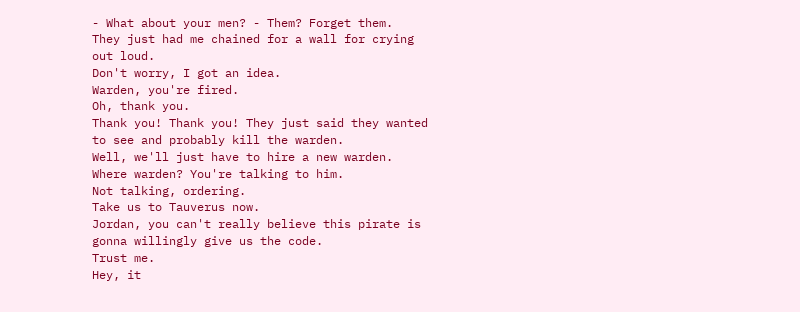- What about your men? - Them? Forget them.
They just had me chained for a wall for crying out loud.
Don't worry, I got an idea.
Warden, you're fired.
Oh, thank you.
Thank you! Thank you! They just said they wanted to see and probably kill the warden.
Well, we'll just have to hire a new warden.
Where warden? You're talking to him.
Not talking, ordering.
Take us to Tauverus now.
Jordan, you can't really believe this pirate is gonna willingly give us the code.
Trust me.
Hey, it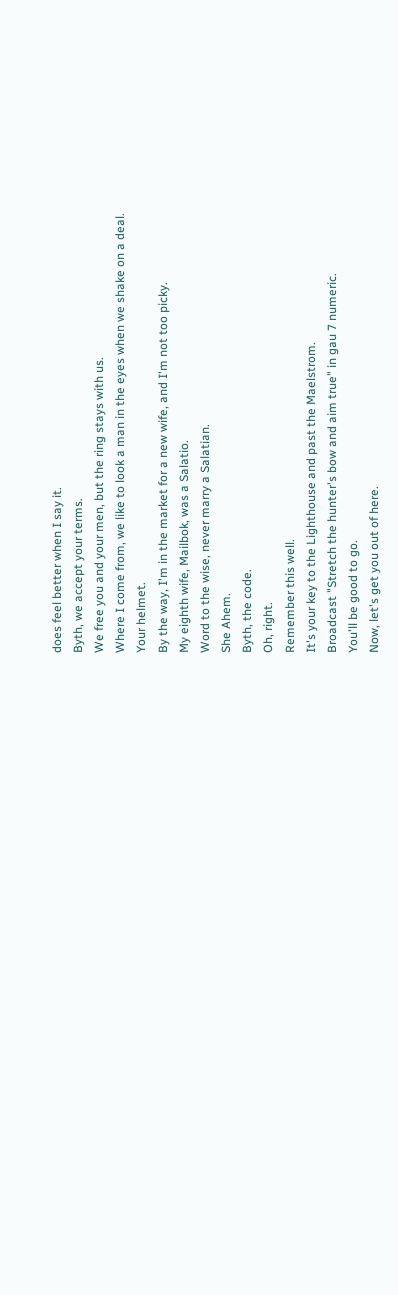does feel better when I say it.
Byth, we accept your terms.
We free you and your men, but the ring stays with us.
Where I come from, we like to look a man in the eyes when we shake on a deal.
Your helmet.
By the way, I'm in the market for a new wife, and I'm not too picky.
My eighth wife, Mailbok, was a Salatio.
Word to the wise, never marry a Salatian.
She Ahem.
Byth, the code.
Oh, right.
Remember this well.
It's your key to the Lighthouse and past the Maelstrom.
Broadcast "Stretch the hunter's bow and aim true" in gau 7 numeric.
You'll be good to go.
Now, let's get you out of here.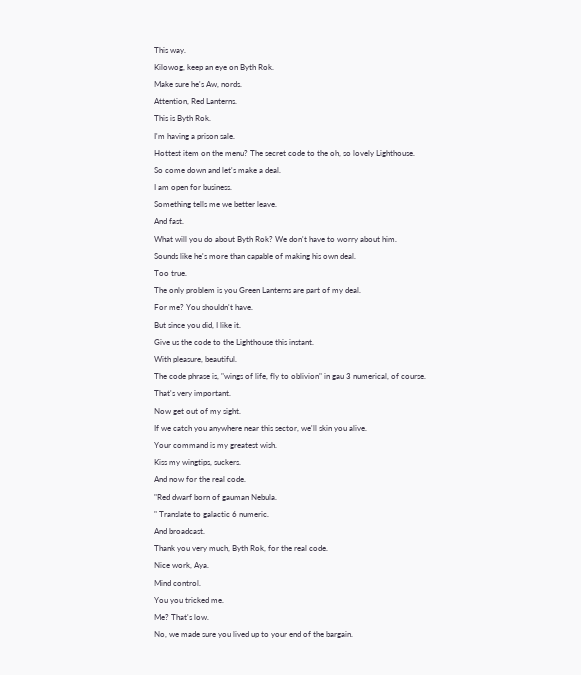This way.
Kilowog, keep an eye on Byth Rok.
Make sure he's Aw, nords.
Attention, Red Lanterns.
This is Byth Rok.
I'm having a prison sale.
Hottest item on the menu? The secret code to the oh, so lovely Lighthouse.
So come down and let's make a deal.
I am open for business.
Something tells me we better leave.
And fast.
What will you do about Byth Rok? We don't have to worry about him.
Sounds like he's more than capable of making his own deal.
Too true.
The only problem is you Green Lanterns are part of my deal.
For me? You shouldn't have.
But since you did, I like it.
Give us the code to the Lighthouse this instant.
With pleasure, beautiful.
The code phrase is, "wings of life, fly to oblivion" in gau 3 numerical, of course.
That's very important.
Now get out of my sight.
If we catch you anywhere near this sector, we'll skin you alive.
Your command is my greatest wish.
Kiss my wingtips, suckers.
And now for the real code.
"Red dwarf born of gauman Nebula.
" Translate to galactic 6 numeric.
And broadcast.
Thank you very much, Byth Rok, for the real code.
Nice work, Aya.
Mind control.
You you tricked me.
Me? That's low.
No, we made sure you lived up to your end of the bargain.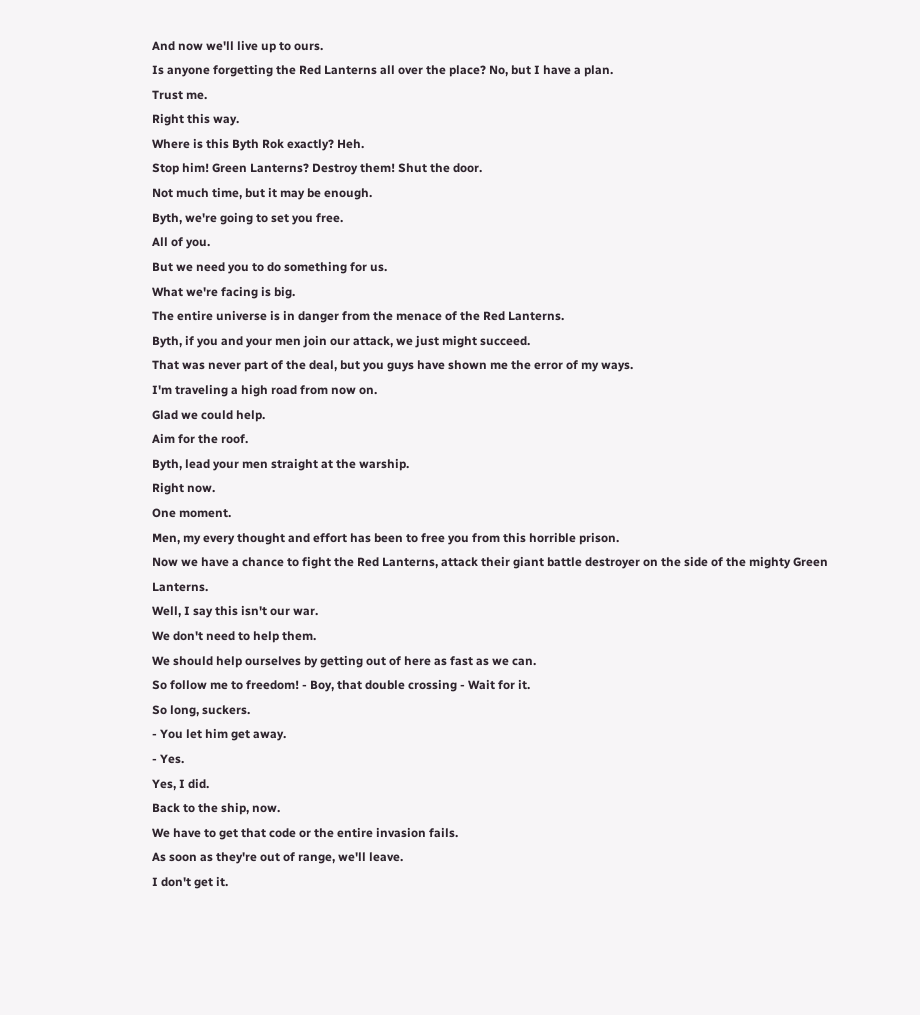And now we'll live up to ours.
Is anyone forgetting the Red Lanterns all over the place? No, but I have a plan.
Trust me.
Right this way.
Where is this Byth Rok exactly? Heh.
Stop him! Green Lanterns? Destroy them! Shut the door.
Not much time, but it may be enough.
Byth, we're going to set you free.
All of you.
But we need you to do something for us.
What we're facing is big.
The entire universe is in danger from the menace of the Red Lanterns.
Byth, if you and your men join our attack, we just might succeed.
That was never part of the deal, but you guys have shown me the error of my ways.
I'm traveling a high road from now on.
Glad we could help.
Aim for the roof.
Byth, lead your men straight at the warship.
Right now.
One moment.
Men, my every thought and effort has been to free you from this horrible prison.
Now we have a chance to fight the Red Lanterns, attack their giant battle destroyer on the side of the mighty Green Lanterns.
Well, I say this isn't our war.
We don't need to help them.
We should help ourselves by getting out of here as fast as we can.
So follow me to freedom! - Boy, that double crossing - Wait for it.
So long, suckers.
- You let him get away.
- Yes.
Yes, I did.
Back to the ship, now.
We have to get that code or the entire invasion fails.
As soon as they're out of range, we'll leave.
I don't get it.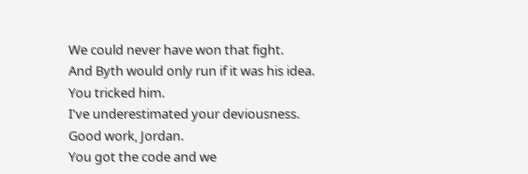We could never have won that fight.
And Byth would only run if it was his idea.
You tricked him.
I've underestimated your deviousness.
Good work, Jordan.
You got the code and we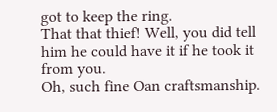got to keep the ring.
That that thief! Well, you did tell him he could have it if he took it from you.
Oh, such fine Oan craftsmanship.